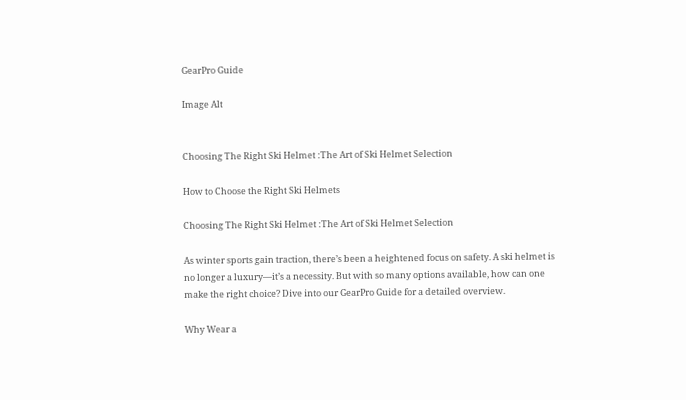GearPro Guide

Image Alt


Choosing The Right Ski Helmet :The Art of Ski Helmet Selection

How to Choose the Right Ski Helmets

Choosing The Right Ski Helmet :The Art of Ski Helmet Selection

As winter sports gain traction, there’s been a heightened focus on safety. A ski helmet is no longer a luxury—it’s a necessity. But with so many options available, how can one make the right choice? Dive into our GearPro Guide for a detailed overview.

Why Wear a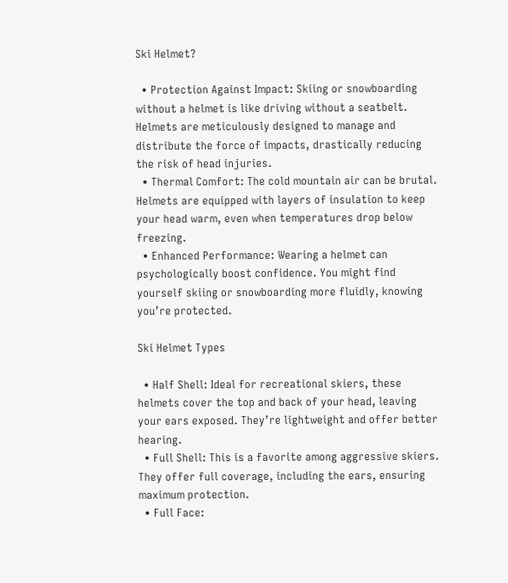Ski Helmet?

  • Protection Against Impact: Skiing or snowboarding without a helmet is like driving without a seatbelt. Helmets are meticulously designed to manage and distribute the force of impacts, drastically reducing the risk of head injuries.
  • Thermal Comfort: The cold mountain air can be brutal. Helmets are equipped with layers of insulation to keep your head warm, even when temperatures drop below freezing.
  • Enhanced Performance: Wearing a helmet can psychologically boost confidence. You might find yourself skiing or snowboarding more fluidly, knowing you’re protected.

Ski Helmet Types

  • Half Shell: Ideal for recreational skiers, these helmets cover the top and back of your head, leaving your ears exposed. They’re lightweight and offer better hearing.
  • Full Shell: This is a favorite among aggressive skiers. They offer full coverage, including the ears, ensuring maximum protection.
  • Full Face: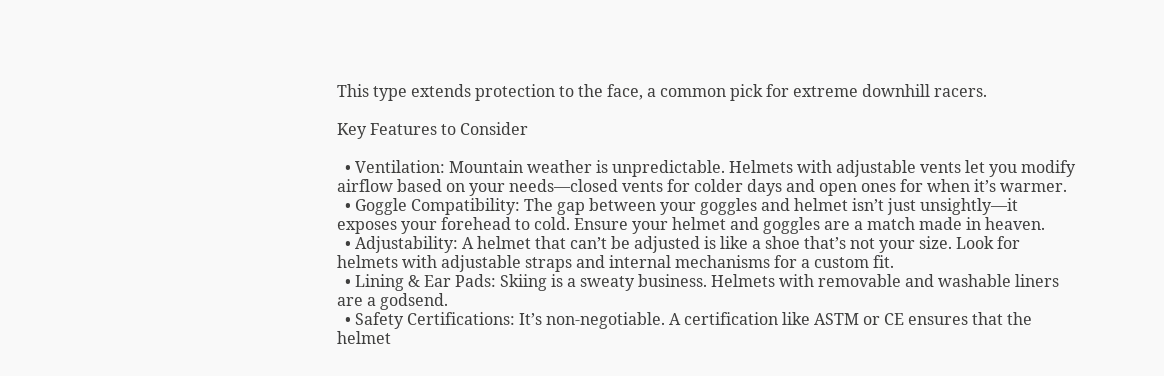This type extends protection to the face, a common pick for extreme downhill racers.

Key Features to Consider

  • Ventilation: Mountain weather is unpredictable. Helmets with adjustable vents let you modify airflow based on your needs—closed vents for colder days and open ones for when it’s warmer.
  • Goggle Compatibility: The gap between your goggles and helmet isn’t just unsightly—it exposes your forehead to cold. Ensure your helmet and goggles are a match made in heaven.
  • Adjustability: A helmet that can’t be adjusted is like a shoe that’s not your size. Look for helmets with adjustable straps and internal mechanisms for a custom fit.
  • Lining & Ear Pads: Skiing is a sweaty business. Helmets with removable and washable liners are a godsend.
  • Safety Certifications: It’s non-negotiable. A certification like ASTM or CE ensures that the helmet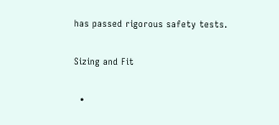has passed rigorous safety tests.

Sizing and Fit

  •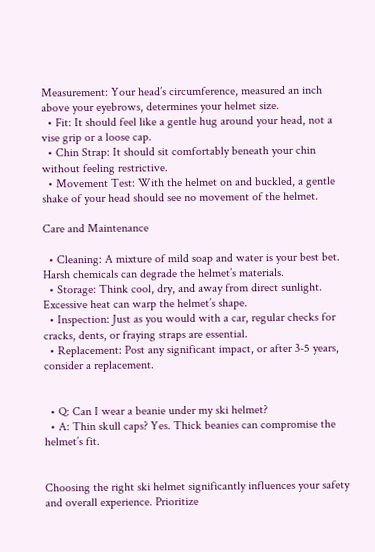Measurement: Your head’s circumference, measured an inch above your eyebrows, determines your helmet size.
  • Fit: It should feel like a gentle hug around your head, not a vise grip or a loose cap.
  • Chin Strap: It should sit comfortably beneath your chin without feeling restrictive.
  • Movement Test: With the helmet on and buckled, a gentle shake of your head should see no movement of the helmet.

Care and Maintenance

  • Cleaning: A mixture of mild soap and water is your best bet. Harsh chemicals can degrade the helmet’s materials.
  • Storage: Think cool, dry, and away from direct sunlight. Excessive heat can warp the helmet’s shape.
  • Inspection: Just as you would with a car, regular checks for cracks, dents, or fraying straps are essential.
  • Replacement: Post any significant impact, or after 3-5 years, consider a replacement.


  • Q: Can I wear a beanie under my ski helmet?
  • A: Thin skull caps? Yes. Thick beanies can compromise the helmet’s fit.


Choosing the right ski helmet significantly influences your safety and overall experience. Prioritize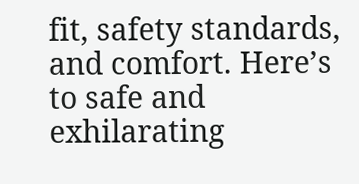fit, safety standards, and comfort. Here’s to safe and exhilarating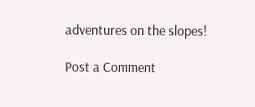adventures on the slopes!

Post a Comment